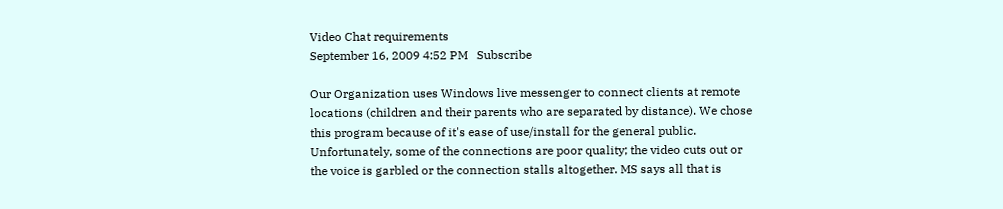Video Chat requirements
September 16, 2009 4:52 PM   Subscribe

Our Organization uses Windows live messenger to connect clients at remote locations (children and their parents who are separated by distance). We chose this program because of it's ease of use/install for the general public. Unfortunately, some of the connections are poor quality; the video cuts out or the voice is garbled or the connection stalls altogether. MS says all that is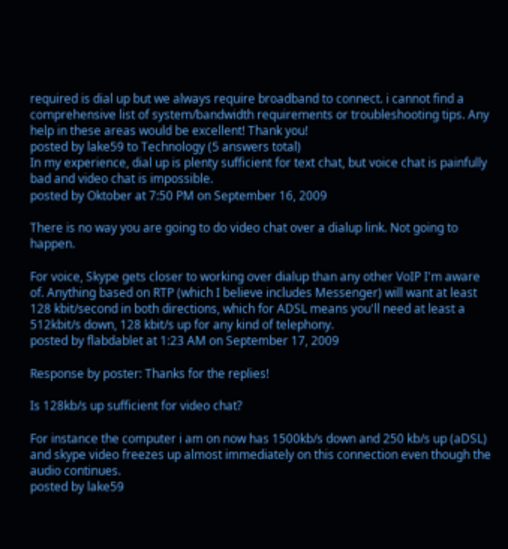required is dial up but we always require broadband to connect. i cannot find a comprehensive list of system/bandwidth requirements or troubleshooting tips. Any help in these areas would be excellent! Thank you!
posted by lake59 to Technology (5 answers total)
In my experience, dial up is plenty sufficient for text chat, but voice chat is painfully bad and video chat is impossible.
posted by Oktober at 7:50 PM on September 16, 2009

There is no way you are going to do video chat over a dialup link. Not going to happen.

For voice, Skype gets closer to working over dialup than any other VoIP I'm aware of. Anything based on RTP (which I believe includes Messenger) will want at least 128 kbit/second in both directions, which for ADSL means you'll need at least a 512kbit/s down, 128 kbit/s up for any kind of telephony.
posted by flabdablet at 1:23 AM on September 17, 2009

Response by poster: Thanks for the replies!

Is 128kb/s up sufficient for video chat?

For instance the computer i am on now has 1500kb/s down and 250 kb/s up (aDSL) and skype video freezes up almost immediately on this connection even though the audio continues.
posted by lake59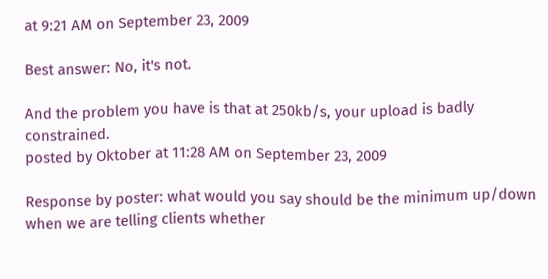at 9:21 AM on September 23, 2009

Best answer: No, it's not.

And the problem you have is that at 250kb/s, your upload is badly constrained.
posted by Oktober at 11:28 AM on September 23, 2009

Response by poster: what would you say should be the minimum up/down when we are telling clients whether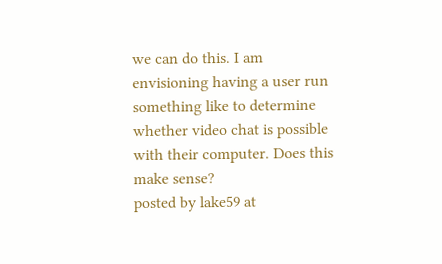we can do this. I am envisioning having a user run something like to determine whether video chat is possible with their computer. Does this make sense?
posted by lake59 at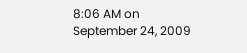8:06 AM on September 24, 2009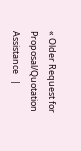« Older Request for Proposal/Quotation Assistance   |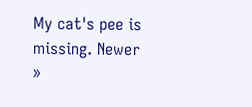My cat's pee is missing. Newer »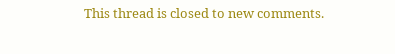This thread is closed to new comments.